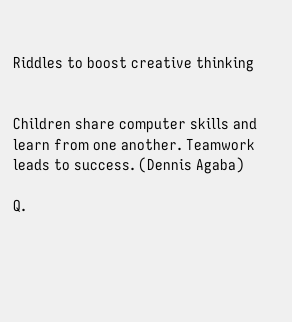Riddles to boost creative thinking


Children share computer skills and learn from one another. Teamwork leads to success. (Dennis Agaba)

Q.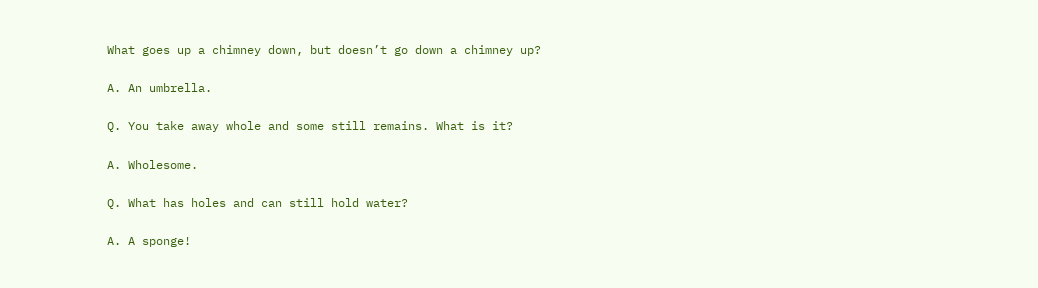What goes up a chimney down, but doesn’t go down a chimney up?

A. An umbrella.

Q. You take away whole and some still remains. What is it?

A. Wholesome.

Q. What has holes and can still hold water?

A. A sponge!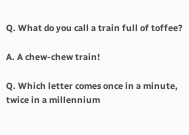Q. What do you call a train full of toffee?

A. A chew-chew train!

Q. Which letter comes once in a minute, twice in a millennium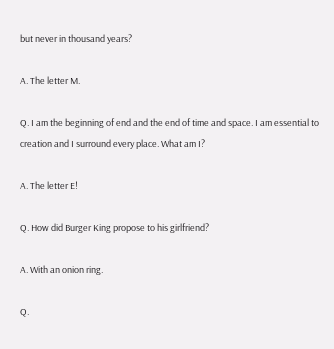but never in thousand years?

A. The letter M.

Q. I am the beginning of end and the end of time and space. I am essential to creation and I surround every place. What am I?

A. The letter E!

Q. How did Burger King propose to his girlfriend?

A. With an onion ring.

Q.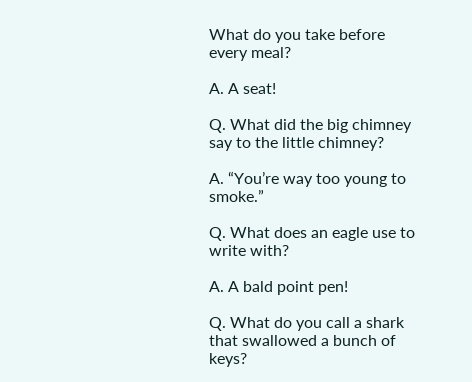What do you take before every meal?

A. A seat!

Q. What did the big chimney say to the little chimney?

A. “You’re way too young to smoke.”

Q. What does an eagle use to write with?

A. A bald point pen!

Q. What do you call a shark that swallowed a bunch of keys?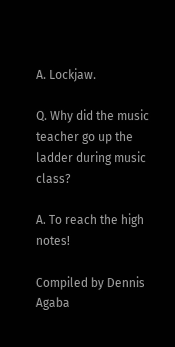A. Lockjaw.

Q. Why did the music teacher go up the ladder during music class?

A. To reach the high notes!

Compiled by Dennis Agaba